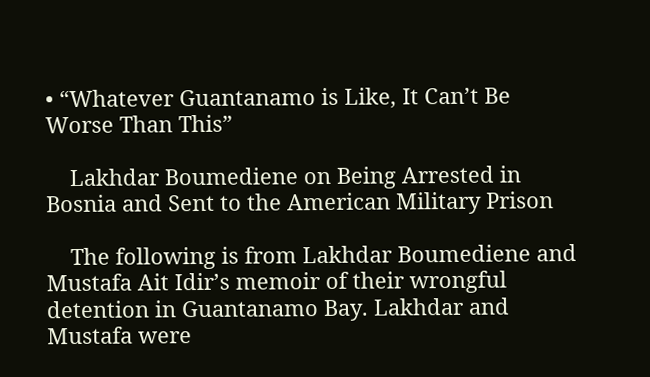• “Whatever Guantanamo is Like, It Can’t Be Worse Than This”

    Lakhdar Boumediene on Being Arrested in Bosnia and Sent to the American Military Prison

    The following is from Lakhdar Boumediene and Mustafa Ait Idir’s memoir of their wrongful detention in Guantanamo Bay. Lakhdar and Mustafa were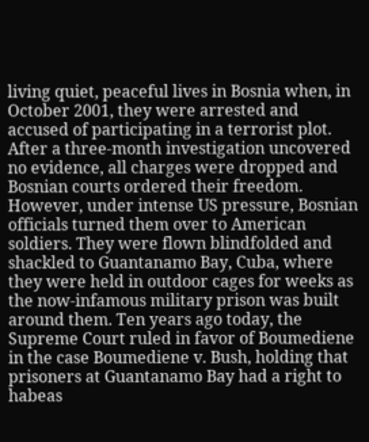living quiet, peaceful lives in Bosnia when, in October 2001, they were arrested and accused of participating in a terrorist plot. After a three-month investigation uncovered no evidence, all charges were dropped and Bosnian courts ordered their freedom. However, under intense US pressure, Bosnian officials turned them over to American soldiers. They were flown blindfolded and shackled to Guantanamo Bay, Cuba, where they were held in outdoor cages for weeks as the now-infamous military prison was built around them. Ten years ago today, the Supreme Court ruled in favor of Boumediene in the case Boumediene v. Bush, holding that prisoners at Guantanamo Bay had a right to habeas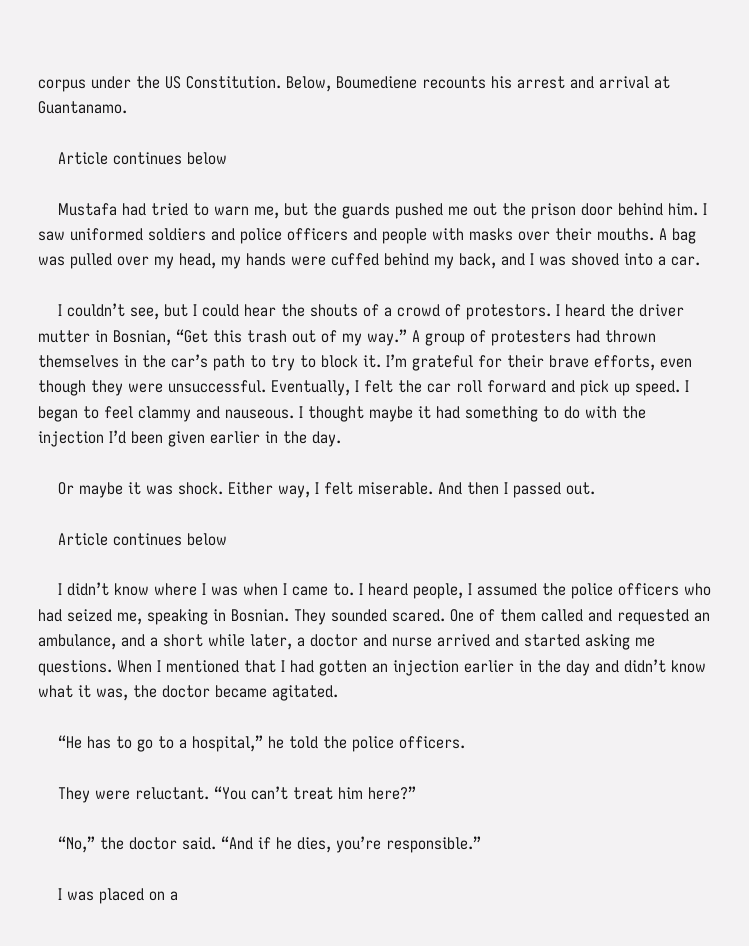corpus under the US Constitution. Below, Boumediene recounts his arrest and arrival at Guantanamo.

    Article continues below

    Mustafa had tried to warn me, but the guards pushed me out the prison door behind him. I saw uniformed soldiers and police officers and people with masks over their mouths. A bag was pulled over my head, my hands were cuffed behind my back, and I was shoved into a car.

    I couldn’t see, but I could hear the shouts of a crowd of protestors. I heard the driver mutter in Bosnian, “Get this trash out of my way.” A group of protesters had thrown themselves in the car’s path to try to block it. I’m grateful for their brave efforts, even though they were unsuccessful. Eventually, I felt the car roll forward and pick up speed. I began to feel clammy and nauseous. I thought maybe it had something to do with the injection I’d been given earlier in the day.

    Or maybe it was shock. Either way, I felt miserable. And then I passed out.

    Article continues below

    I didn’t know where I was when I came to. I heard people, I assumed the police officers who had seized me, speaking in Bosnian. They sounded scared. One of them called and requested an ambulance, and a short while later, a doctor and nurse arrived and started asking me questions. When I mentioned that I had gotten an injection earlier in the day and didn’t know what it was, the doctor became agitated.

    “He has to go to a hospital,” he told the police officers.

    They were reluctant. “You can’t treat him here?”

    “No,” the doctor said. “And if he dies, you’re responsible.”

    I was placed on a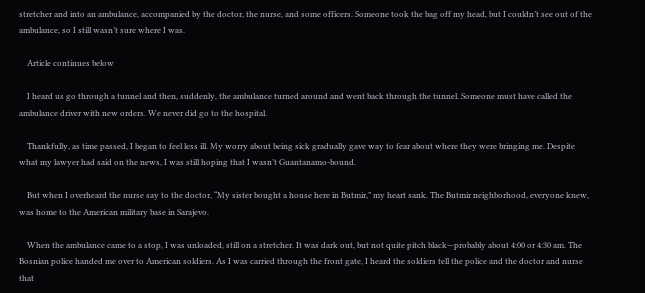stretcher and into an ambulance, accompanied by the doctor, the nurse, and some officers. Someone took the bag off my head, but I couldn’t see out of the ambulance, so I still wasn’t sure where I was.

    Article continues below

    I heard us go through a tunnel and then, suddenly, the ambulance turned around and went back through the tunnel. Someone must have called the ambulance driver with new orders. We never did go to the hospital.

    Thankfully, as time passed, I began to feel less ill. My worry about being sick gradually gave way to fear about where they were bringing me. Despite what my lawyer had said on the news, I was still hoping that I wasn’t Guantanamo-bound.

    But when I overheard the nurse say to the doctor, “My sister bought a house here in Butmir,” my heart sank. The Butmir neighborhood, everyone knew, was home to the American military base in Sarajevo.

    When the ambulance came to a stop, I was unloaded, still on a stretcher. It was dark out, but not quite pitch black—probably about 4:00 or 4:30 am. The Bosnian police handed me over to American soldiers. As I was carried through the front gate, I heard the soldiers tell the police and the doctor and nurse that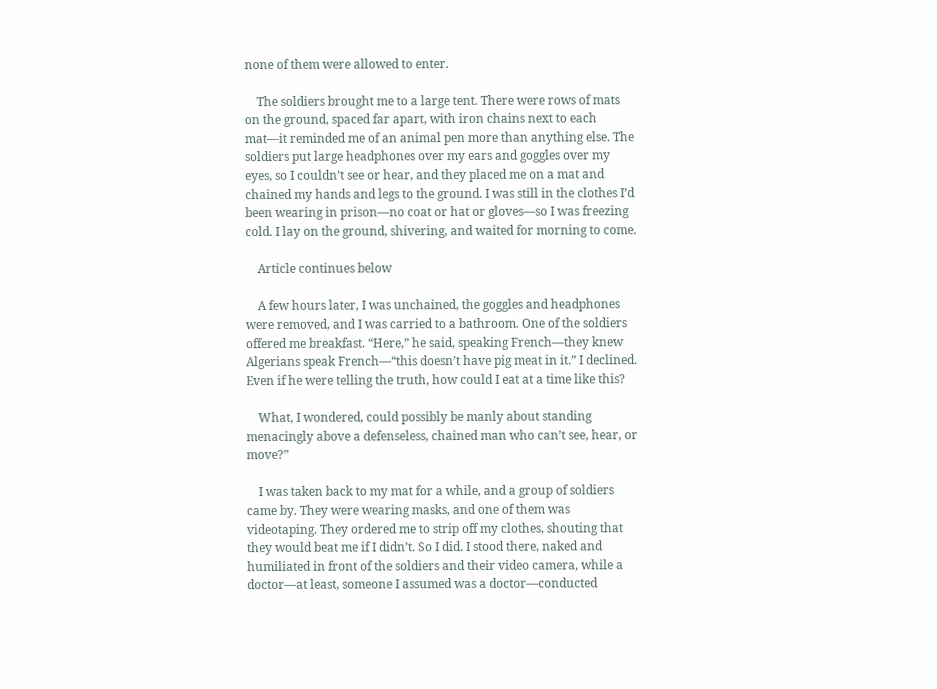none of them were allowed to enter.

    The soldiers brought me to a large tent. There were rows of mats on the ground, spaced far apart, with iron chains next to each mat—it reminded me of an animal pen more than anything else. The soldiers put large headphones over my ears and goggles over my eyes, so I couldn’t see or hear, and they placed me on a mat and chained my hands and legs to the ground. I was still in the clothes I’d been wearing in prison—no coat or hat or gloves—so I was freezing cold. I lay on the ground, shivering, and waited for morning to come.

    Article continues below

    A few hours later, I was unchained, the goggles and headphones were removed, and I was carried to a bathroom. One of the soldiers offered me breakfast. “Here,” he said, speaking French—they knew Algerians speak French—“this doesn’t have pig meat in it.” I declined. Even if he were telling the truth, how could I eat at a time like this?

    What, I wondered, could possibly be manly about standing menacingly above a defenseless, chained man who can’t see, hear, or move?”

    I was taken back to my mat for a while, and a group of soldiers came by. They were wearing masks, and one of them was videotaping. They ordered me to strip off my clothes, shouting that they would beat me if I didn’t. So I did. I stood there, naked and humiliated in front of the soldiers and their video camera, while a doctor—at least, someone I assumed was a doctor—conducted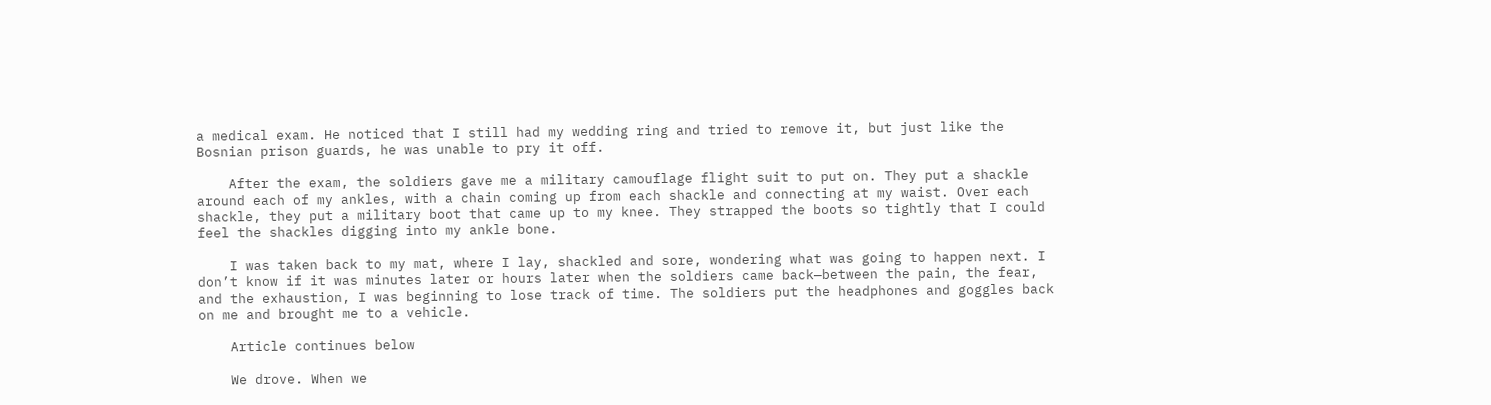a medical exam. He noticed that I still had my wedding ring and tried to remove it, but just like the Bosnian prison guards, he was unable to pry it off.

    After the exam, the soldiers gave me a military camouflage flight suit to put on. They put a shackle around each of my ankles, with a chain coming up from each shackle and connecting at my waist. Over each shackle, they put a military boot that came up to my knee. They strapped the boots so tightly that I could feel the shackles digging into my ankle bone.

    I was taken back to my mat, where I lay, shackled and sore, wondering what was going to happen next. I don’t know if it was minutes later or hours later when the soldiers came back—between the pain, the fear, and the exhaustion, I was beginning to lose track of time. The soldiers put the headphones and goggles back on me and brought me to a vehicle.

    Article continues below

    We drove. When we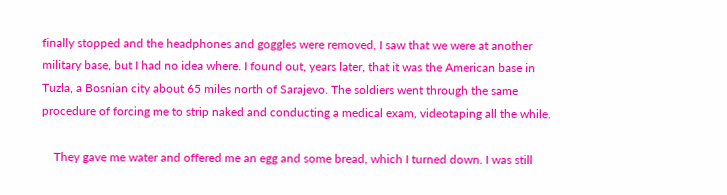finally stopped and the headphones and goggles were removed, I saw that we were at another military base, but I had no idea where. I found out, years later, that it was the American base in Tuzla, a Bosnian city about 65 miles north of Sarajevo. The soldiers went through the same procedure of forcing me to strip naked and conducting a medical exam, videotaping all the while.

    They gave me water and offered me an egg and some bread, which I turned down. I was still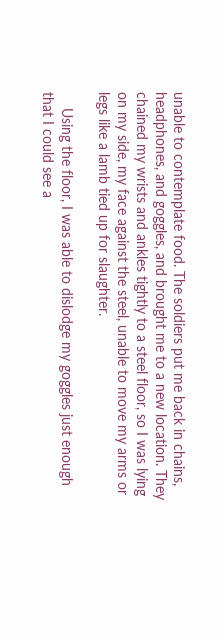unable to contemplate food. The soldiers put me back in chains, headphones, and goggles, and brought me to a new location. They chained my wrists and ankles tightly to a steel floor, so I was lying on my side, my face against the steel, unable to move my arms or legs like a lamb tied up for slaughter.

    Using the floor, I was able to dislodge my goggles just enough that I could see a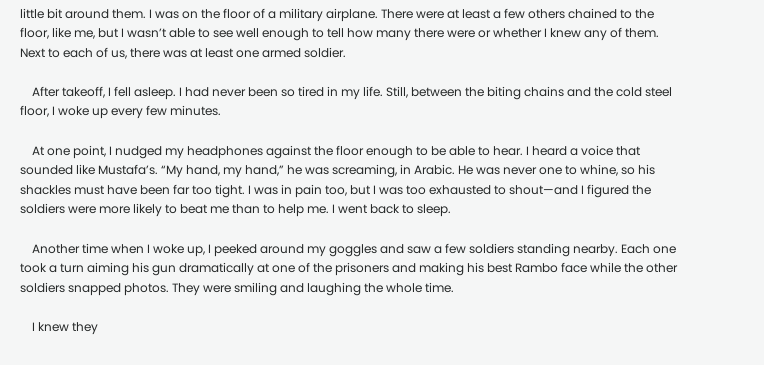little bit around them. I was on the floor of a military airplane. There were at least a few others chained to the floor, like me, but I wasn’t able to see well enough to tell how many there were or whether I knew any of them. Next to each of us, there was at least one armed soldier.

    After takeoff, I fell asleep. I had never been so tired in my life. Still, between the biting chains and the cold steel floor, I woke up every few minutes.

    At one point, I nudged my headphones against the floor enough to be able to hear. I heard a voice that sounded like Mustafa’s. “My hand, my hand,” he was screaming, in Arabic. He was never one to whine, so his shackles must have been far too tight. I was in pain too, but I was too exhausted to shout—and I figured the soldiers were more likely to beat me than to help me. I went back to sleep.

    Another time when I woke up, I peeked around my goggles and saw a few soldiers standing nearby. Each one took a turn aiming his gun dramatically at one of the prisoners and making his best Rambo face while the other soldiers snapped photos. They were smiling and laughing the whole time.

    I knew they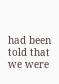had been told that we were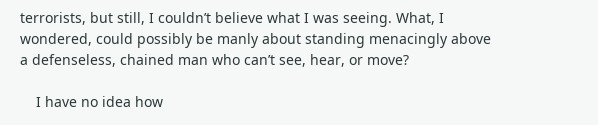terrorists, but still, I couldn’t believe what I was seeing. What, I wondered, could possibly be manly about standing menacingly above a defenseless, chained man who can’t see, hear, or move?

    I have no idea how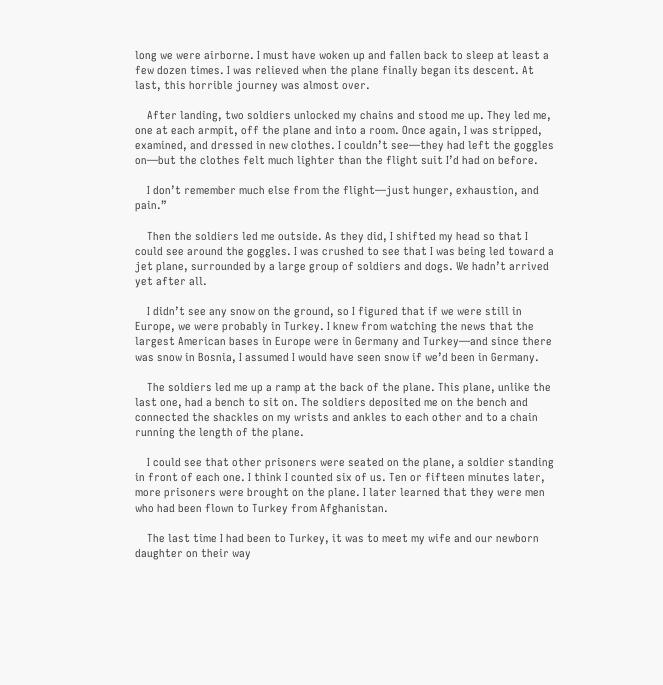long we were airborne. I must have woken up and fallen back to sleep at least a few dozen times. I was relieved when the plane finally began its descent. At last, this horrible journey was almost over.

    After landing, two soldiers unlocked my chains and stood me up. They led me, one at each armpit, off the plane and into a room. Once again, I was stripped, examined, and dressed in new clothes. I couldn’t see—they had left the goggles on—but the clothes felt much lighter than the flight suit I’d had on before.

    I don’t remember much else from the flight—just hunger, exhaustion, and pain.”

    Then the soldiers led me outside. As they did, I shifted my head so that I could see around the goggles. I was crushed to see that I was being led toward a jet plane, surrounded by a large group of soldiers and dogs. We hadn’t arrived yet after all.

    I didn’t see any snow on the ground, so I figured that if we were still in Europe, we were probably in Turkey. I knew from watching the news that the largest American bases in Europe were in Germany and Turkey—and since there was snow in Bosnia, I assumed I would have seen snow if we’d been in Germany.

    The soldiers led me up a ramp at the back of the plane. This plane, unlike the last one, had a bench to sit on. The soldiers deposited me on the bench and connected the shackles on my wrists and ankles to each other and to a chain running the length of the plane.

    I could see that other prisoners were seated on the plane, a soldier standing in front of each one. I think I counted six of us. Ten or fifteen minutes later, more prisoners were brought on the plane. I later learned that they were men who had been flown to Turkey from Afghanistan.

    The last time I had been to Turkey, it was to meet my wife and our newborn daughter on their way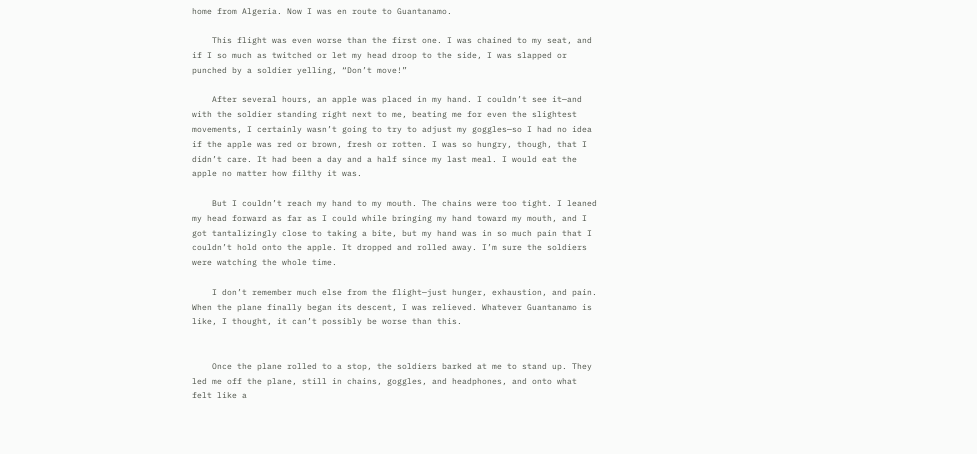home from Algeria. Now I was en route to Guantanamo.

    This flight was even worse than the first one. I was chained to my seat, and if I so much as twitched or let my head droop to the side, I was slapped or punched by a soldier yelling, “Don’t move!”

    After several hours, an apple was placed in my hand. I couldn’t see it—and with the soldier standing right next to me, beating me for even the slightest movements, I certainly wasn’t going to try to adjust my goggles—so I had no idea if the apple was red or brown, fresh or rotten. I was so hungry, though, that I didn’t care. It had been a day and a half since my last meal. I would eat the apple no matter how filthy it was.

    But I couldn’t reach my hand to my mouth. The chains were too tight. I leaned my head forward as far as I could while bringing my hand toward my mouth, and I got tantalizingly close to taking a bite, but my hand was in so much pain that I couldn’t hold onto the apple. It dropped and rolled away. I’m sure the soldiers were watching the whole time.

    I don’t remember much else from the flight—just hunger, exhaustion, and pain. When the plane finally began its descent, I was relieved. Whatever Guantanamo is like, I thought, it can’t possibly be worse than this.


    Once the plane rolled to a stop, the soldiers barked at me to stand up. They led me off the plane, still in chains, goggles, and headphones, and onto what felt like a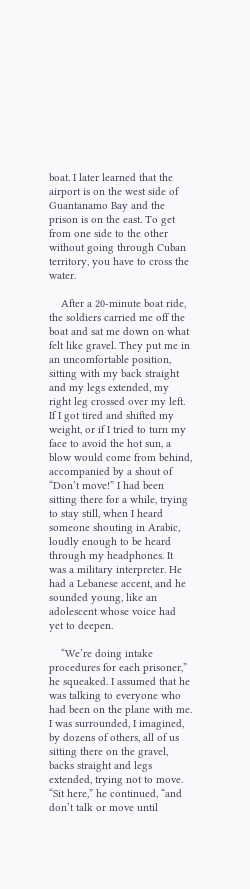boat. I later learned that the airport is on the west side of Guantanamo Bay and the prison is on the east. To get from one side to the other without going through Cuban territory, you have to cross the water.

    After a 20-minute boat ride, the soldiers carried me off the boat and sat me down on what felt like gravel. They put me in an uncomfortable position, sitting with my back straight and my legs extended, my right leg crossed over my left. If I got tired and shifted my weight, or if I tried to turn my face to avoid the hot sun, a blow would come from behind, accompanied by a shout of “Don’t move!” I had been sitting there for a while, trying to stay still, when I heard someone shouting in Arabic, loudly enough to be heard through my headphones. It was a military interpreter. He had a Lebanese accent, and he sounded young, like an adolescent whose voice had yet to deepen.

    “We’re doing intake procedures for each prisoner,” he squeaked. I assumed that he was talking to everyone who had been on the plane with me. I was surrounded, I imagined, by dozens of others, all of us sitting there on the gravel, backs straight and legs extended, trying not to move. “Sit here,” he continued, “and don’t talk or move until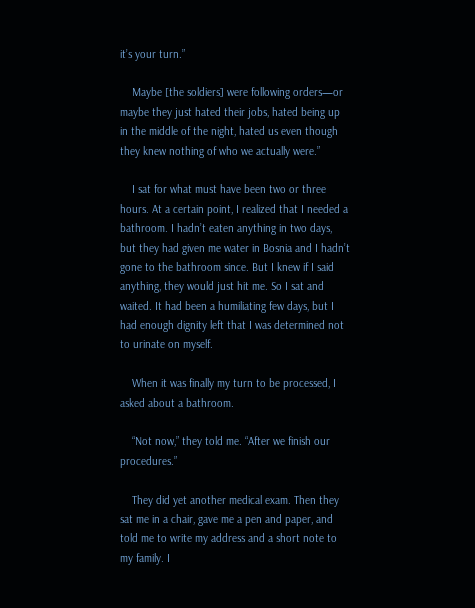it’s your turn.”

    Maybe [the soldiers] were following orders—or maybe they just hated their jobs, hated being up in the middle of the night, hated us even though they knew nothing of who we actually were.”

    I sat for what must have been two or three hours. At a certain point, I realized that I needed a bathroom. I hadn’t eaten anything in two days, but they had given me water in Bosnia and I hadn’t gone to the bathroom since. But I knew if I said anything, they would just hit me. So I sat and waited. It had been a humiliating few days, but I had enough dignity left that I was determined not to urinate on myself.

    When it was finally my turn to be processed, I asked about a bathroom.

    “Not now,” they told me. “After we finish our procedures.”

    They did yet another medical exam. Then they sat me in a chair, gave me a pen and paper, and told me to write my address and a short note to my family. I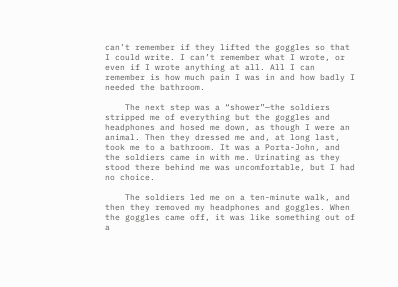can’t remember if they lifted the goggles so that I could write. I can’t remember what I wrote, or even if I wrote anything at all. All I can remember is how much pain I was in and how badly I needed the bathroom.

    The next step was a “shower”—the soldiers stripped me of everything but the goggles and headphones and hosed me down, as though I were an animal. Then they dressed me and, at long last, took me to a bathroom. It was a Porta-John, and the soldiers came in with me. Urinating as they stood there behind me was uncomfortable, but I had no choice.

    The soldiers led me on a ten-minute walk, and then they removed my headphones and goggles. When the goggles came off, it was like something out of a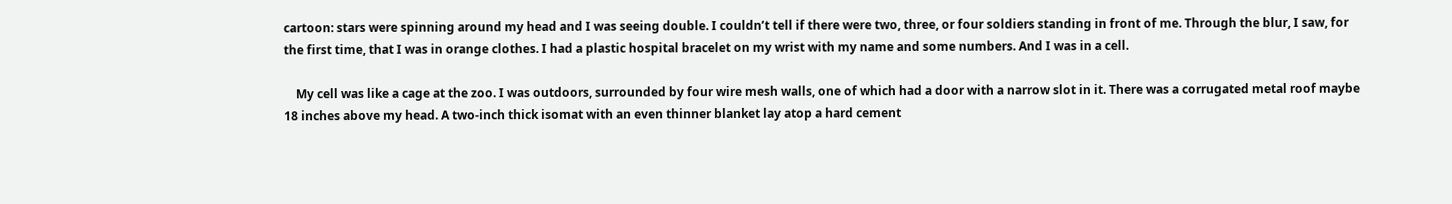cartoon: stars were spinning around my head and I was seeing double. I couldn’t tell if there were two, three, or four soldiers standing in front of me. Through the blur, I saw, for the first time, that I was in orange clothes. I had a plastic hospital bracelet on my wrist with my name and some numbers. And I was in a cell.

    My cell was like a cage at the zoo. I was outdoors, surrounded by four wire mesh walls, one of which had a door with a narrow slot in it. There was a corrugated metal roof maybe 18 inches above my head. A two-inch thick isomat with an even thinner blanket lay atop a hard cement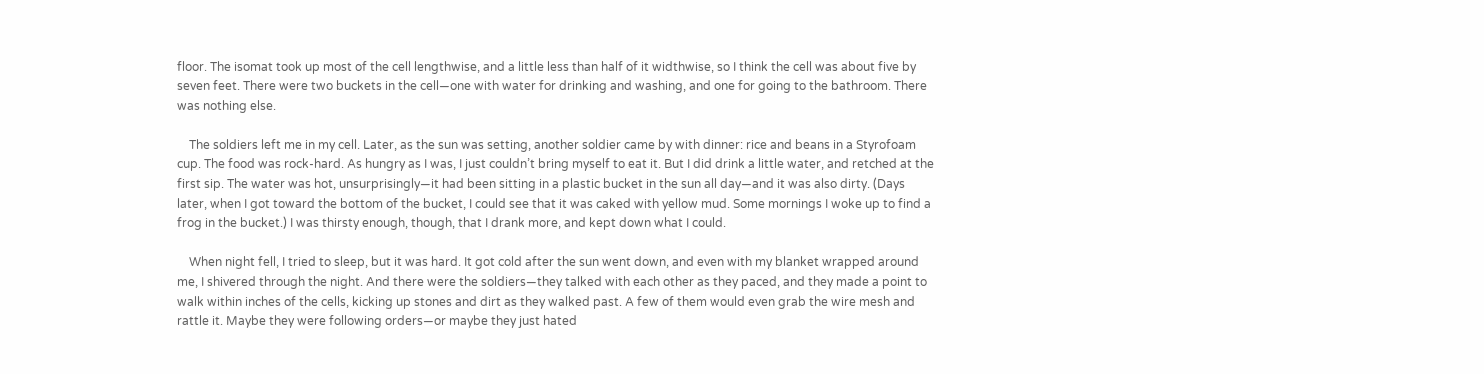floor. The isomat took up most of the cell lengthwise, and a little less than half of it widthwise, so I think the cell was about five by seven feet. There were two buckets in the cell—one with water for drinking and washing, and one for going to the bathroom. There was nothing else.

    The soldiers left me in my cell. Later, as the sun was setting, another soldier came by with dinner: rice and beans in a Styrofoam cup. The food was rock-hard. As hungry as I was, I just couldn’t bring myself to eat it. But I did drink a little water, and retched at the first sip. The water was hot, unsurprisingly—it had been sitting in a plastic bucket in the sun all day—and it was also dirty. (Days later, when I got toward the bottom of the bucket, I could see that it was caked with yellow mud. Some mornings I woke up to find a frog in the bucket.) I was thirsty enough, though, that I drank more, and kept down what I could.

    When night fell, I tried to sleep, but it was hard. It got cold after the sun went down, and even with my blanket wrapped around me, I shivered through the night. And there were the soldiers—they talked with each other as they paced, and they made a point to walk within inches of the cells, kicking up stones and dirt as they walked past. A few of them would even grab the wire mesh and rattle it. Maybe they were following orders—or maybe they just hated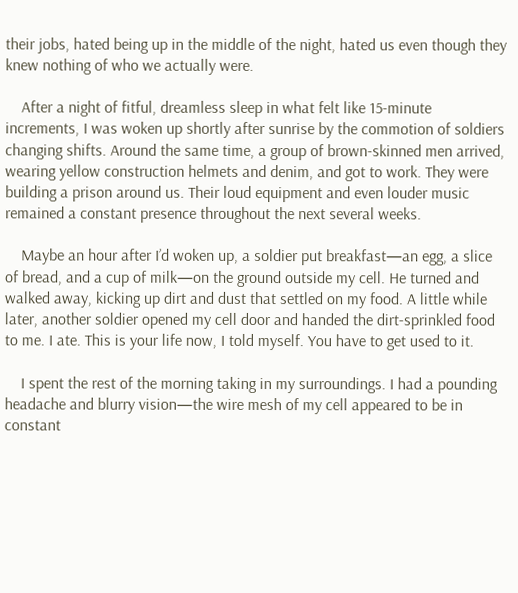their jobs, hated being up in the middle of the night, hated us even though they knew nothing of who we actually were.

    After a night of fitful, dreamless sleep in what felt like 15-minute increments, I was woken up shortly after sunrise by the commotion of soldiers changing shifts. Around the same time, a group of brown-skinned men arrived, wearing yellow construction helmets and denim, and got to work. They were building a prison around us. Their loud equipment and even louder music remained a constant presence throughout the next several weeks.

    Maybe an hour after I’d woken up, a soldier put breakfast—an egg, a slice of bread, and a cup of milk—on the ground outside my cell. He turned and walked away, kicking up dirt and dust that settled on my food. A little while later, another soldier opened my cell door and handed the dirt-sprinkled food to me. I ate. This is your life now, I told myself. You have to get used to it.

    I spent the rest of the morning taking in my surroundings. I had a pounding headache and blurry vision—the wire mesh of my cell appeared to be in constant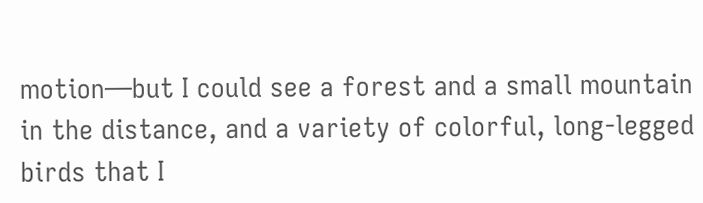motion—but I could see a forest and a small mountain in the distance, and a variety of colorful, long-legged birds that I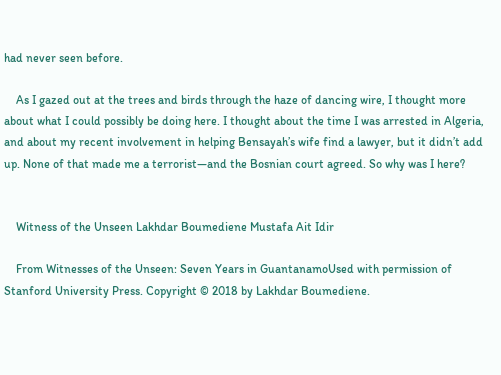had never seen before.

    As I gazed out at the trees and birds through the haze of dancing wire, I thought more about what I could possibly be doing here. I thought about the time I was arrested in Algeria, and about my recent involvement in helping Bensayah’s wife find a lawyer, but it didn’t add up. None of that made me a terrorist—and the Bosnian court agreed. So why was I here?


    Witness of the Unseen Lakhdar Boumediene Mustafa Ait Idir

    From Witnesses of the Unseen: Seven Years in GuantanamoUsed with permission of Stanford University Press. Copyright © 2018 by Lakhdar Boumediene.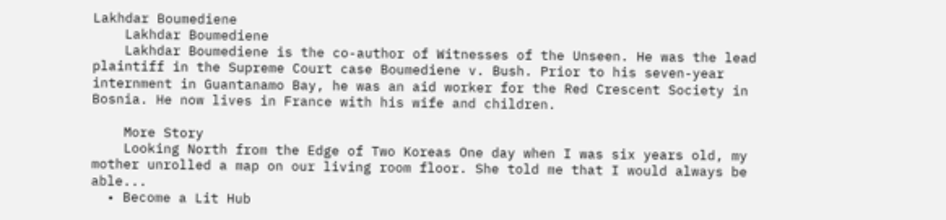Lakhdar Boumediene
    Lakhdar Boumediene
    Lakhdar Boumediene is the co-author of Witnesses of the Unseen. He was the lead plaintiff in the Supreme Court case Boumediene v. Bush. Prior to his seven-year internment in Guantanamo Bay, he was an aid worker for the Red Crescent Society in Bosnia. He now lives in France with his wife and children.

    More Story
    Looking North from the Edge of Two Koreas One day when I was six years old, my mother unrolled a map on our living room floor. She told me that I would always be able...
  • Become a Lit Hub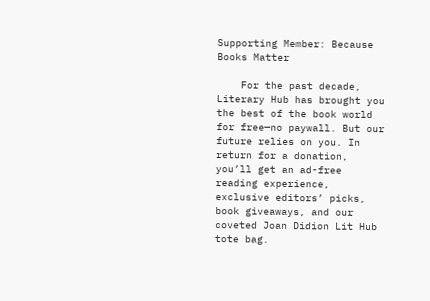Supporting Member: Because Books Matter

    For the past decade, Literary Hub has brought you the best of the book world for free—no paywall. But our future relies on you. In return for a donation, you’ll get an ad-free reading experience, exclusive editors’ picks, book giveaways, and our coveted Joan Didion Lit Hub tote bag.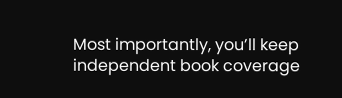Most importantly, you’ll keep independent book coverage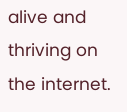alive and thriving on the internet.